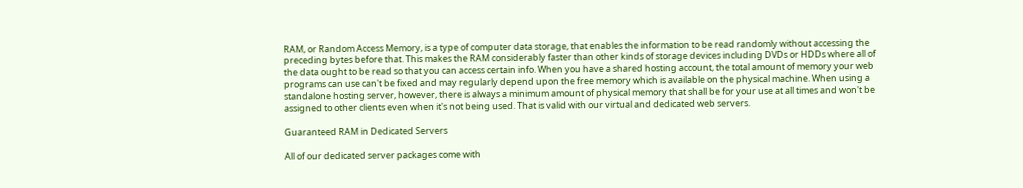RAM, or Random Access Memory, is a type of computer data storage, that enables the information to be read randomly without accessing the preceding bytes before that. This makes the RAM considerably faster than other kinds of storage devices including DVDs or HDDs where all of the data ought to be read so that you can access certain info. When you have a shared hosting account, the total amount of memory your web programs can use can't be fixed and may regularly depend upon the free memory which is available on the physical machine. When using a standalone hosting server, however, there is always a minimum amount of physical memory that shall be for your use at all times and won't be assigned to other clients even when it's not being used. That is valid with our virtual and dedicated web servers.

Guaranteed RAM in Dedicated Servers

All of our dedicated server packages come with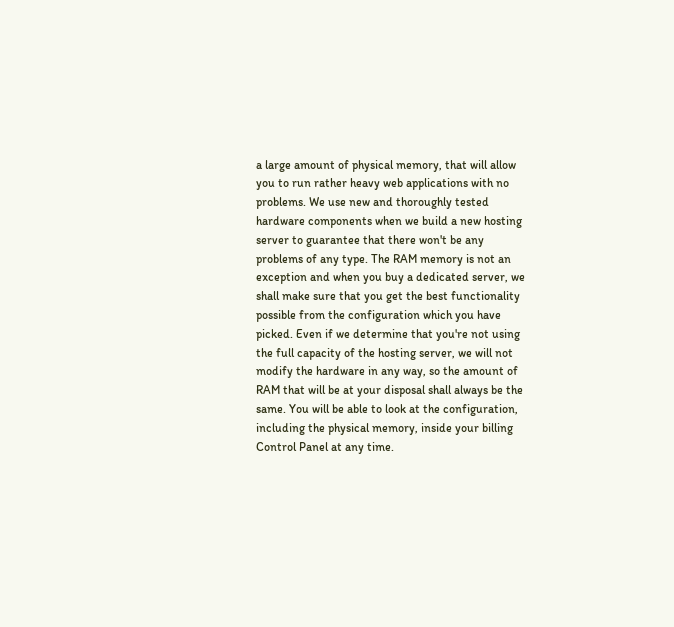a large amount of physical memory, that will allow you to run rather heavy web applications with no problems. We use new and thoroughly tested hardware components when we build a new hosting server to guarantee that there won't be any problems of any type. The RAM memory is not an exception and when you buy a dedicated server, we shall make sure that you get the best functionality possible from the configuration which you have picked. Even if we determine that you're not using the full capacity of the hosting server, we will not modify the hardware in any way, so the amount of RAM that will be at your disposal shall always be the same. You will be able to look at the configuration, including the physical memory, inside your billing Control Panel at any time.